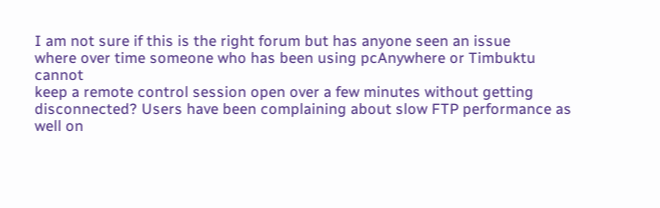I am not sure if this is the right forum but has anyone seen an issue
where over time someone who has been using pcAnywhere or Timbuktu cannot
keep a remote control session open over a few minutes without getting
disconnected? Users have been complaining about slow FTP performance as
well on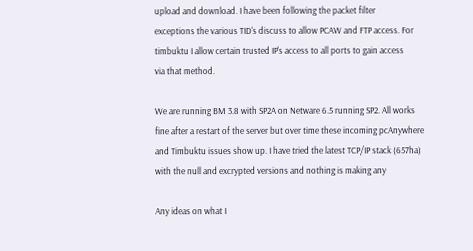upload and download. I have been following the packet filter
exceptions the various TID's discuss to allow PCAW and FTP access. For
timbuktu I allow certain trusted IP's access to all ports to gain access
via that method.

We are running BM 3.8 with SP2A on Netware 6.5 running SP2. All works
fine after a restart of the server but over time these incoming pcAnywhere
and Timbuktu issues show up. I have tried the latest TCP/IP stack (657ha)
with the null and excrypted versions and nothing is making any

Any ideas on what I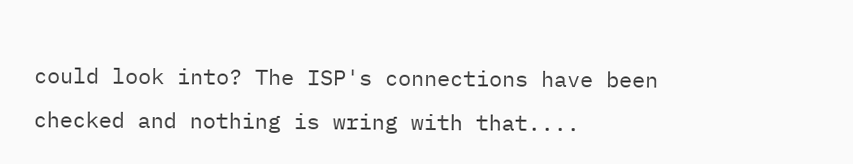could look into? The ISP's connections have been
checked and nothing is wring with that....